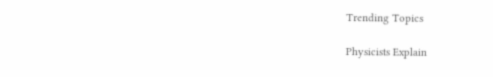Trending Topics

Physicists Explain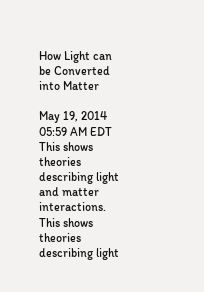How Light can be Converted into Matter

May 19, 2014 05:59 AM EDT
This shows theories describing light and matter interactions.
This shows theories describing light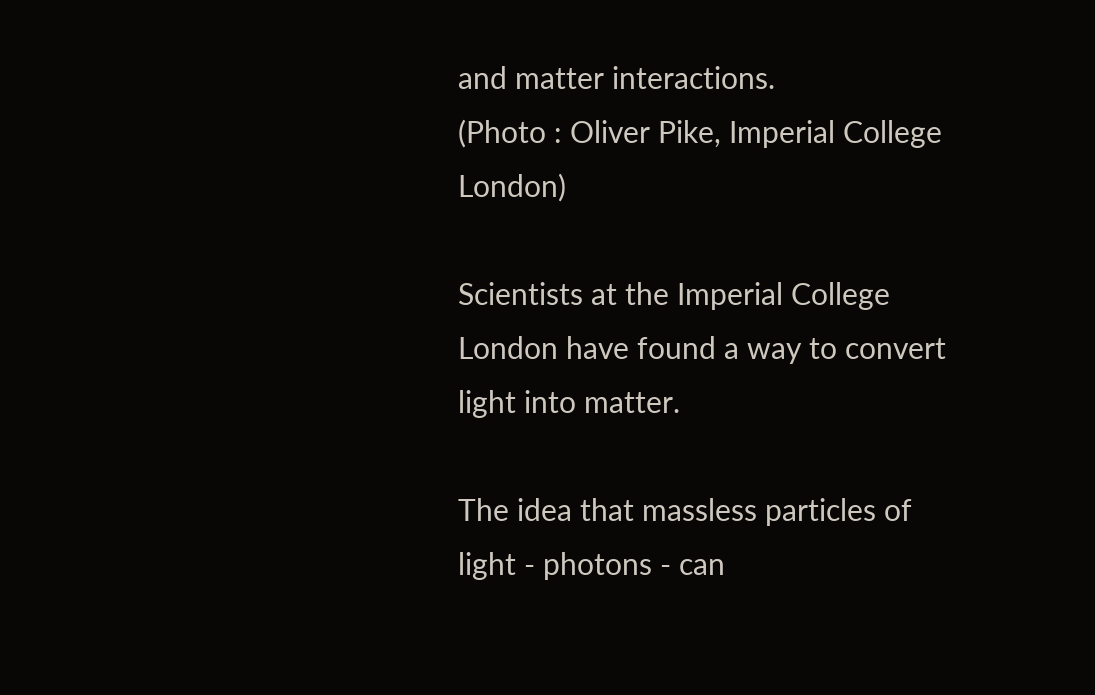and matter interactions.
(Photo : Oliver Pike, Imperial College London)

Scientists at the Imperial College London have found a way to convert light into matter.

The idea that massless particles of light - photons - can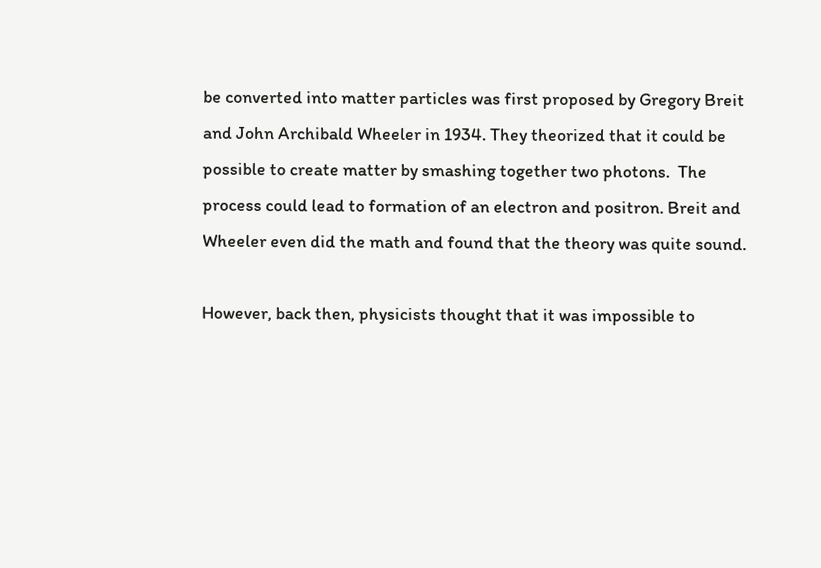be converted into matter particles was first proposed by Gregory Breit and John Archibald Wheeler in 1934. They theorized that it could be possible to create matter by smashing together two photons.  The process could lead to formation of an electron and positron. Breit and Wheeler even did the math and found that the theory was quite sound.

However, back then, physicists thought that it was impossible to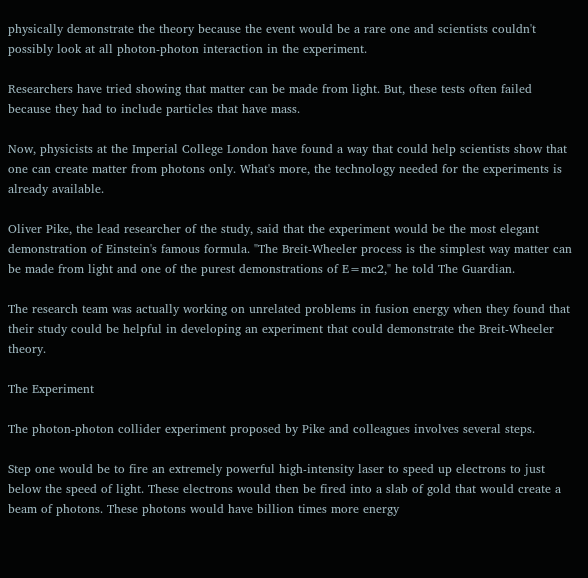physically demonstrate the theory because the event would be a rare one and scientists couldn't possibly look at all photon-photon interaction in the experiment.

Researchers have tried showing that matter can be made from light. But, these tests often failed because they had to include particles that have mass.

Now, physicists at the Imperial College London have found a way that could help scientists show that one can create matter from photons only. What's more, the technology needed for the experiments is already available.

Oliver Pike, the lead researcher of the study, said that the experiment would be the most elegant demonstration of Einstein's famous formula. "The Breit-Wheeler process is the simplest way matter can be made from light and one of the purest demonstrations of E=mc2," he told The Guardian.

The research team was actually working on unrelated problems in fusion energy when they found that their study could be helpful in developing an experiment that could demonstrate the Breit-Wheeler theory.

The Experiment

The photon-photon collider experiment proposed by Pike and colleagues involves several steps.

Step one would be to fire an extremely powerful high-intensity laser to speed up electrons to just below the speed of light. These electrons would then be fired into a slab of gold that would create a beam of photons. These photons would have billion times more energy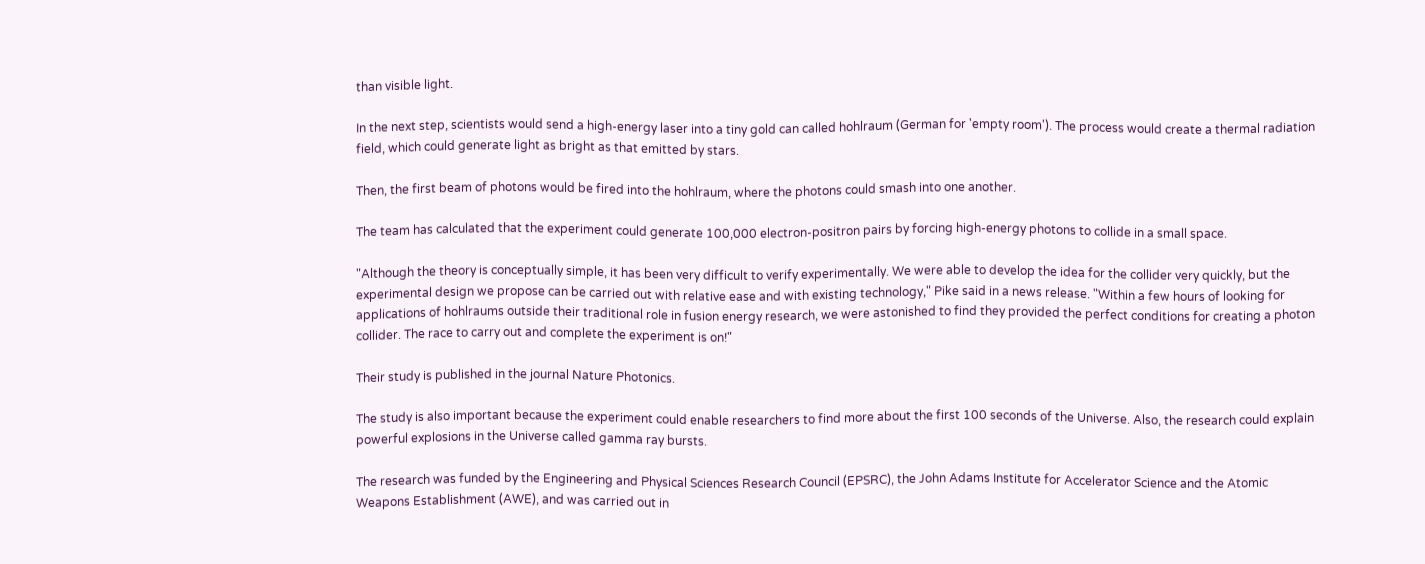than visible light.

In the next step, scientists would send a high-energy laser into a tiny gold can called hohlraum (German for 'empty room'). The process would create a thermal radiation field, which could generate light as bright as that emitted by stars.

Then, the first beam of photons would be fired into the hohlraum, where the photons could smash into one another.

The team has calculated that the experiment could generate 100,000 electron-positron pairs by forcing high-energy photons to collide in a small space.

"Although the theory is conceptually simple, it has been very difficult to verify experimentally. We were able to develop the idea for the collider very quickly, but the experimental design we propose can be carried out with relative ease and with existing technology," Pike said in a news release. "Within a few hours of looking for applications of hohlraums outside their traditional role in fusion energy research, we were astonished to find they provided the perfect conditions for creating a photon collider. The race to carry out and complete the experiment is on!"

Their study is published in the journal Nature Photonics.

The study is also important because the experiment could enable researchers to find more about the first 100 seconds of the Universe. Also, the research could explain powerful explosions in the Universe called gamma ray bursts.

The research was funded by the Engineering and Physical Sciences Research Council (EPSRC), the John Adams Institute for Accelerator Science and the Atomic Weapons Establishment (AWE), and was carried out in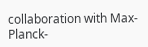collaboration with Max-Planck-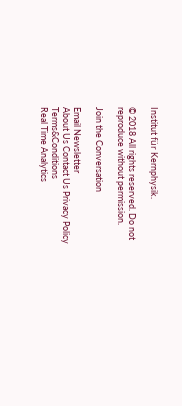Institut für Kernphysik.

© 2018 All rights reserved. Do not reproduce without permission.

Join the Conversation

Email Newsletter
About Us Contact Us Privacy Policy Terms&Conditions
Real Time Analytics